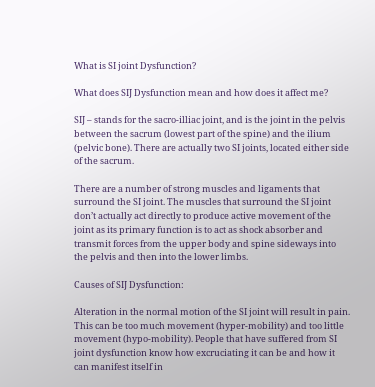What is SI joint Dysfunction?

What does SIJ Dysfunction mean and how does it affect me?

SIJ – stands for the sacro-illiac joint, and is the joint in the pelvis between the sacrum (lowest part of the spine) and the ilium (pelvic bone). There are actually two SI joints, located either side of the sacrum.

There are a number of strong muscles and ligaments that surround the SI joint. The muscles that surround the SI joint don’t actually act directly to produce active movement of the joint as its primary function is to act as shock absorber and transmit forces from the upper body and spine sideways into the pelvis and then into the lower limbs.

Causes of SIJ Dysfunction:

Alteration in the normal motion of the SI joint will result in pain. This can be too much movement (hyper-mobility) and too little movement (hypo-mobility). People that have suffered from SI joint dysfunction know how excruciating it can be and how it can manifest itself in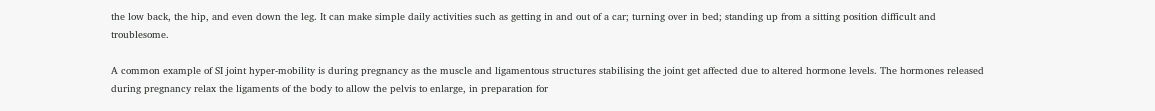the low back, the hip, and even down the leg. It can make simple daily activities such as getting in and out of a car; turning over in bed; standing up from a sitting position difficult and troublesome.

A common example of SI joint hyper-mobility is during pregnancy as the muscle and ligamentous structures stabilising the joint get affected due to altered hormone levels. The hormones released during pregnancy relax the ligaments of the body to allow the pelvis to enlarge, in preparation for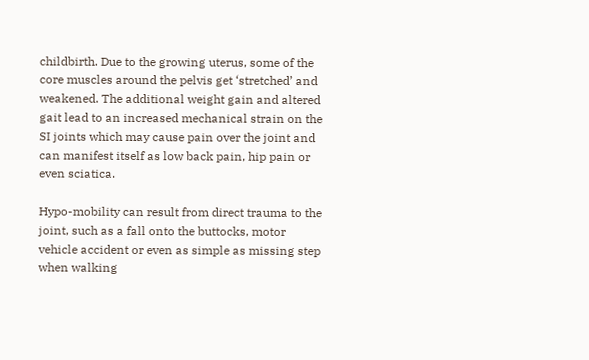childbirth. Due to the growing uterus, some of the core muscles around the pelvis get ‘stretched’ and weakened. The additional weight gain and altered gait lead to an increased mechanical strain on the SI joints which may cause pain over the joint and can manifest itself as low back pain, hip pain or even sciatica.

Hypo-mobility can result from direct trauma to the joint, such as a fall onto the buttocks, motor vehicle accident or even as simple as missing step when walking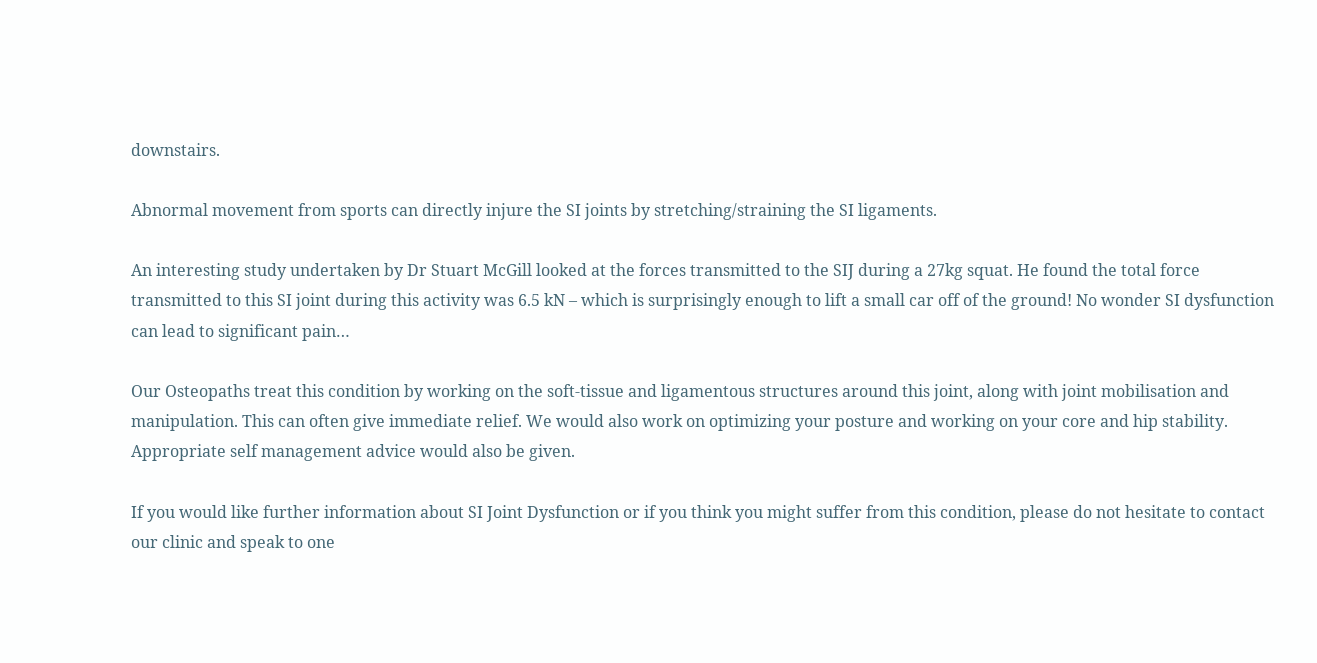downstairs.

Abnormal movement from sports can directly injure the SI joints by stretching/straining the SI ligaments.

An interesting study undertaken by Dr Stuart McGill looked at the forces transmitted to the SIJ during a 27kg squat. He found the total force transmitted to this SI joint during this activity was 6.5 kN – which is surprisingly enough to lift a small car off of the ground! No wonder SI dysfunction can lead to significant pain…

Our Osteopaths treat this condition by working on the soft-tissue and ligamentous structures around this joint, along with joint mobilisation and manipulation. This can often give immediate relief. We would also work on optimizing your posture and working on your core and hip stability. Appropriate self management advice would also be given.

If you would like further information about SI Joint Dysfunction or if you think you might suffer from this condition, please do not hesitate to contact our clinic and speak to one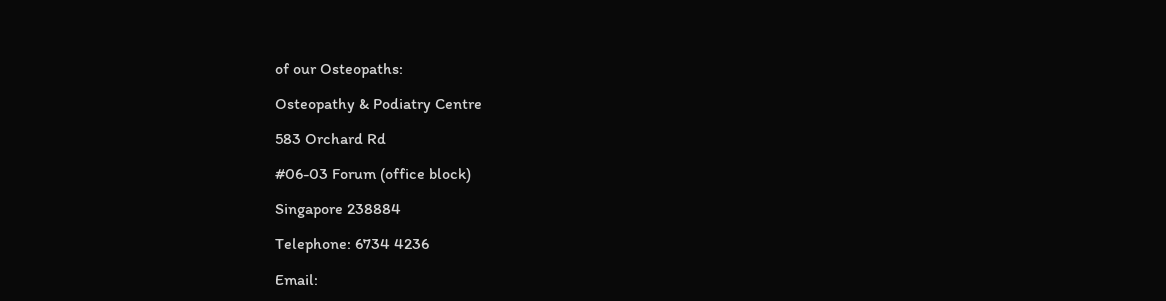of our Osteopaths:

Osteopathy & Podiatry Centre

583 Orchard Rd

#06-03 Forum (office block)

Singapore 238884

Telephone: 6734 4236

Email: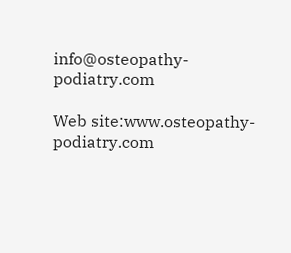info@osteopathy-podiatry.com

Web site:www.osteopathy-podiatry.com